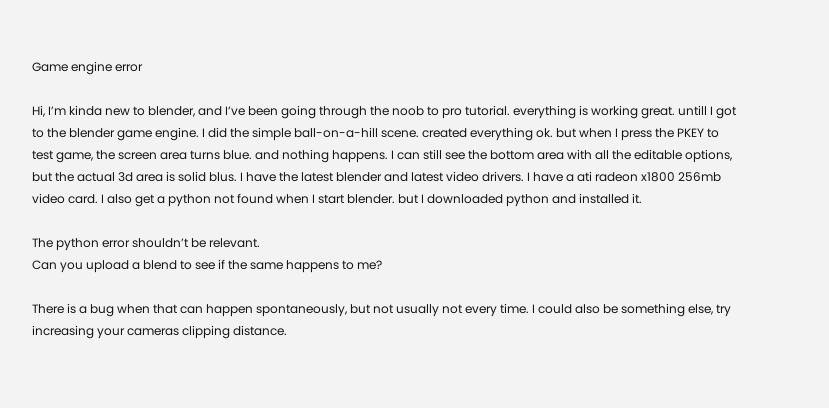Game engine error

Hi, I’m kinda new to blender, and I’ve been going through the noob to pro tutorial. everything is working great. untill I got to the blender game engine. I did the simple ball-on-a-hill scene. created everything ok. but when I press the PKEY to test game, the screen area turns blue. and nothing happens. I can still see the bottom area with all the editable options, but the actual 3d area is solid blus. I have the latest blender and latest video drivers. I have a ati radeon x1800 256mb video card. I also get a python not found when I start blender. but I downloaded python and installed it.

The python error shouldn’t be relevant.
Can you upload a blend to see if the same happens to me?

There is a bug when that can happen spontaneously, but not usually not every time. I could also be something else, try increasing your cameras clipping distance.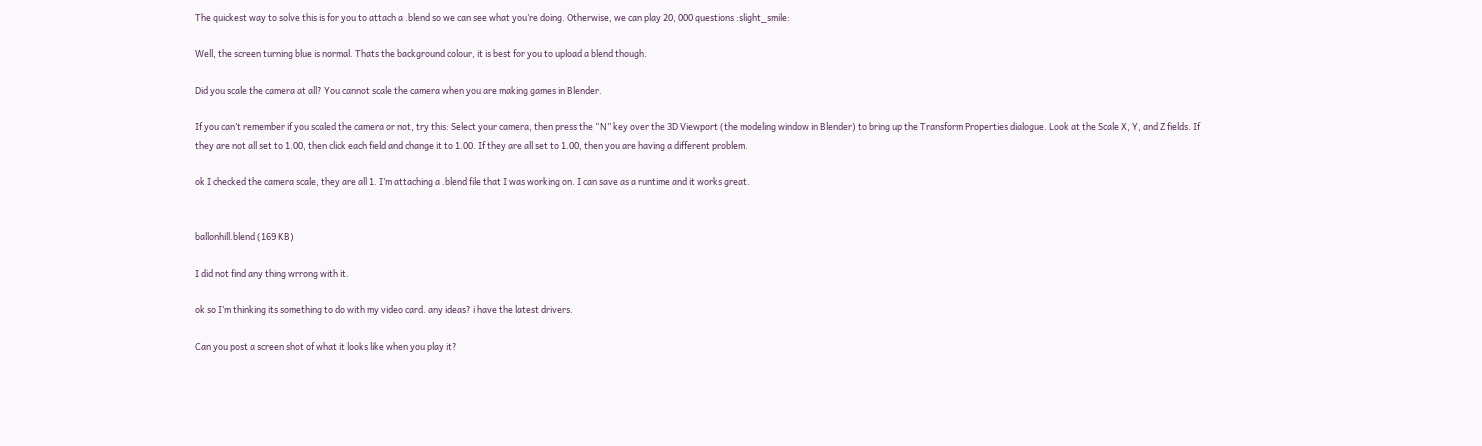The quickest way to solve this is for you to attach a .blend so we can see what you’re doing. Otherwise, we can play 20, 000 questions :slight_smile:

Well, the screen turning blue is normal. Thats the background colour, it is best for you to upload a blend though.

Did you scale the camera at all? You cannot scale the camera when you are making games in Blender.

If you can’t remember if you scaled the camera or not, try this: Select your camera, then press the “N” key over the 3D Viewport (the modeling window in Blender) to bring up the Transform Properties dialogue. Look at the Scale X, Y, and Z fields. If they are not all set to 1.00, then click each field and change it to 1.00. If they are all set to 1.00, then you are having a different problem.

ok I checked the camera scale, they are all 1. I’m attaching a .blend file that I was working on. I can save as a runtime and it works great.


ballonhill.blend (169 KB)

I did not find any thing wrrong with it.

ok so I’m thinking its something to do with my video card. any ideas? i have the latest drivers.

Can you post a screen shot of what it looks like when you play it?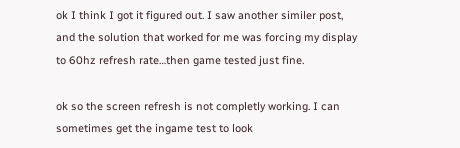ok I think I got it figured out. I saw another similer post, and the solution that worked for me was forcing my display to 60hz refresh rate…then game tested just fine.

ok so the screen refresh is not completly working. I can sometimes get the ingame test to look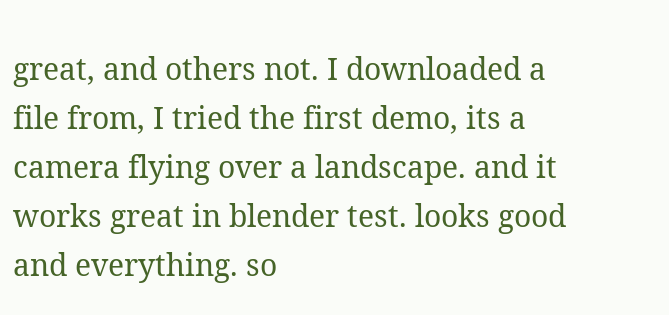great, and others not. I downloaded a file from, I tried the first demo, its a camera flying over a landscape. and it works great in blender test. looks good and everything. so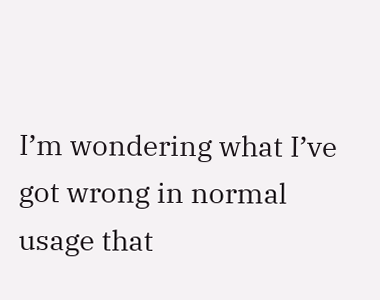I’m wondering what I’ve got wrong in normal usage that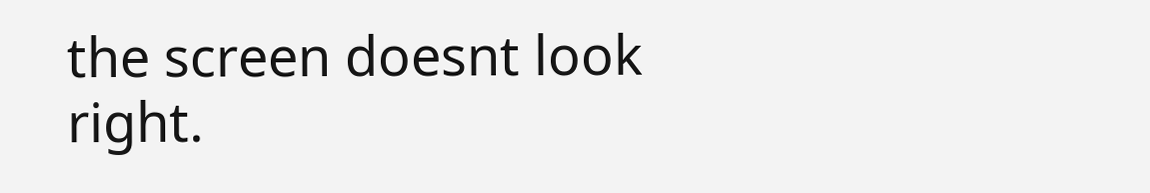the screen doesnt look right.